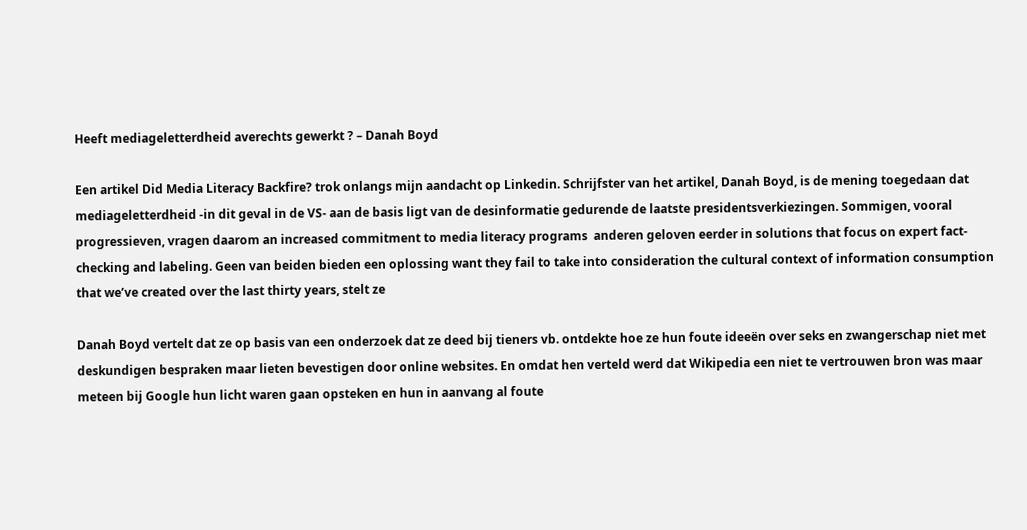Heeft mediageletterdheid averechts gewerkt ? – Danah Boyd

Een artikel Did Media Literacy Backfire? trok onlangs mijn aandacht op Linkedin. Schrijfster van het artikel, Danah Boyd, is de mening toegedaan dat mediageletterdheid -in dit geval in de VS- aan de basis ligt van de desinformatie gedurende de laatste presidentsverkiezingen. Sommigen, vooral progressieven, vragen daarom an increased commitment to media literacy programs  anderen geloven eerder in solutions that focus on expert fact-checking and labeling. Geen van beiden bieden een oplossing want they fail to take into consideration the cultural context of information consumption that we’ve created over the last thirty years, stelt ze

Danah Boyd vertelt dat ze op basis van een onderzoek dat ze deed bij tieners vb. ontdekte hoe ze hun foute ideeën over seks en zwangerschap niet met deskundigen bespraken maar lieten bevestigen door online websites. En omdat hen verteld werd dat Wikipedia een niet te vertrouwen bron was maar meteen bij Google hun licht waren gaan opsteken en hun in aanvang al foute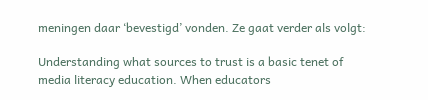meningen daar ‘bevestigd’ vonden. Ze gaat verder als volgt:

Understanding what sources to trust is a basic tenet of media literacy education. When educators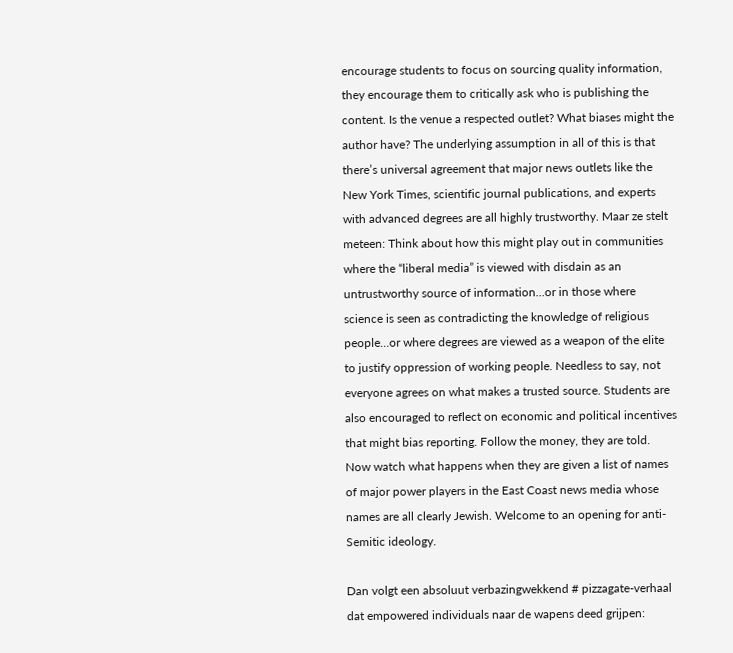encourage students to focus on sourcing quality information, they encourage them to critically ask who is publishing the content. Is the venue a respected outlet? What biases might the author have? The underlying assumption in all of this is that there’s universal agreement that major news outlets like the New York Times, scientific journal publications, and experts with advanced degrees are all highly trustworthy. Maar ze stelt meteen: Think about how this might play out in communities where the “liberal media” is viewed with disdain as an untrustworthy source of information…or in those where science is seen as contradicting the knowledge of religious people…or where degrees are viewed as a weapon of the elite to justify oppression of working people. Needless to say, not everyone agrees on what makes a trusted source. Students are also encouraged to reflect on economic and political incentives that might bias reporting. Follow the money, they are told. Now watch what happens when they are given a list of names of major power players in the East Coast news media whose names are all clearly Jewish. Welcome to an opening for anti-Semitic ideology.

Dan volgt een absoluut verbazingwekkend # pizzagate-verhaal dat empowered individuals naar de wapens deed grijpen: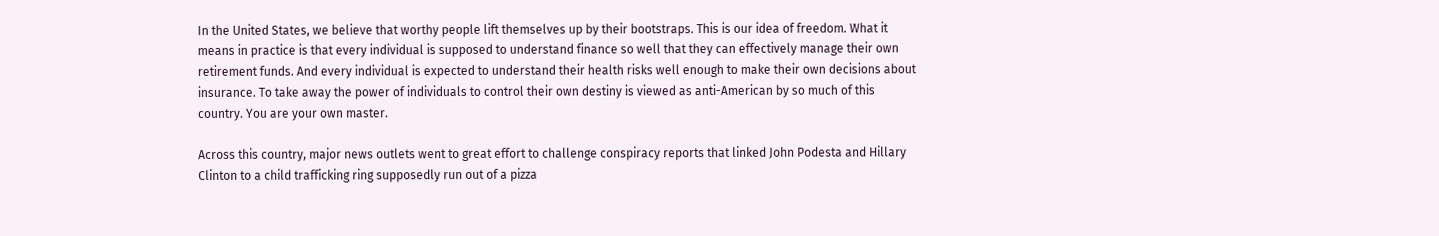In the United States, we believe that worthy people lift themselves up by their bootstraps. This is our idea of freedom. What it means in practice is that every individual is supposed to understand finance so well that they can effectively manage their own retirement funds. And every individual is expected to understand their health risks well enough to make their own decisions about insurance. To take away the power of individuals to control their own destiny is viewed as anti-American by so much of this country. You are your own master.

Across this country, major news outlets went to great effort to challenge conspiracy reports that linked John Podesta and Hillary Clinton to a child trafficking ring supposedly run out of a pizza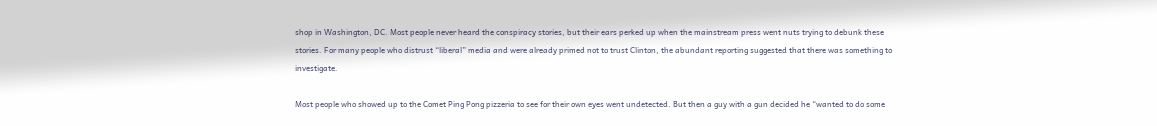shop in Washington, DC. Most people never heard the conspiracy stories, but their ears perked up when the mainstream press went nuts trying to debunk these stories. For many people who distrust “liberal” media and were already primed not to trust Clinton, the abundant reporting suggested that there was something to investigate.

Most people who showed up to the Comet Ping Pong pizzeria to see for their own eyes went undetected. But then a guy with a gun decided he “wanted to do some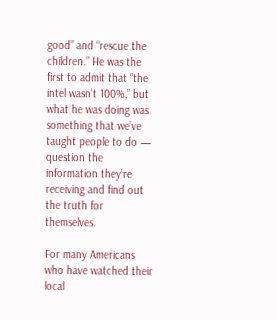good” and “rescue the children.” He was the first to admit that “the intel wasn’t 100%,” but what he was doing was something that we’ve taught people to do — question the information they’re receiving and find out the truth for themselves.

For many Americans who have watched their local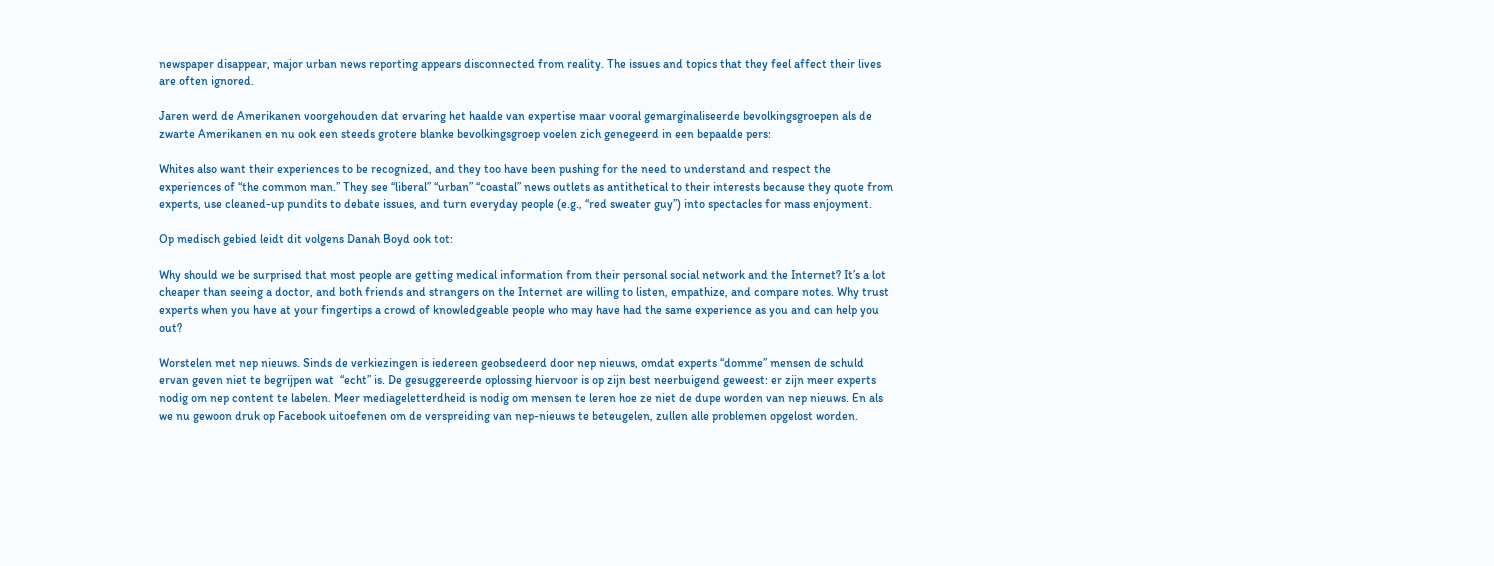newspaper disappear, major urban news reporting appears disconnected from reality. The issues and topics that they feel affect their lives are often ignored.

Jaren werd de Amerikanen voorgehouden dat ervaring het haalde van expertise maar vooral gemarginaliseerde bevolkingsgroepen als de zwarte Amerikanen en nu ook een steeds grotere blanke bevolkingsgroep voelen zich genegeerd in een bepaalde pers:

Whites also want their experiences to be recognized, and they too have been pushing for the need to understand and respect the experiences of “the common man.” They see “liberal” “urban” “coastal” news outlets as antithetical to their interests because they quote from experts, use cleaned-up pundits to debate issues, and turn everyday people (e.g., “red sweater guy”) into spectacles for mass enjoyment.

Op medisch gebied leidt dit volgens Danah Boyd ook tot:

Why should we be surprised that most people are getting medical information from their personal social network and the Internet? It’s a lot cheaper than seeing a doctor, and both friends and strangers on the Internet are willing to listen, empathize, and compare notes. Why trust experts when you have at your fingertips a crowd of knowledgeable people who may have had the same experience as you and can help you out?

Worstelen met nep nieuws. Sinds de verkiezingen is iedereen geobsedeerd door nep nieuws, omdat experts “domme” mensen de schuld ervan geven niet te begrijpen wat  “echt” is. De gesuggereerde oplossing hiervoor is op zijn best neerbuigend geweest: er zijn meer experts nodig om nep content te labelen. Meer mediageletterdheid is nodig om mensen te leren hoe ze niet de dupe worden van nep nieuws. En als we nu gewoon druk op Facebook uitoefenen om de verspreiding van nep-nieuws te beteugelen, zullen alle problemen opgelost worden.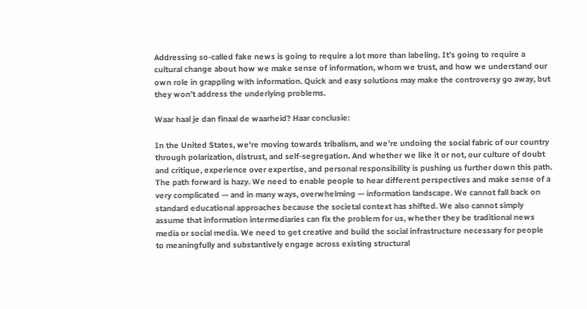Addressing so-called fake news is going to require a lot more than labeling. It’s going to require a cultural change about how we make sense of information, whom we trust, and how we understand our own role in grappling with information. Quick and easy solutions may make the controversy go away, but they won’t address the underlying problems.

Waar haal je dan finaal de waarheid? Haar conclusie:

In the United States, we’re moving towards tribalism, and we’re undoing the social fabric of our country through polarization, distrust, and self-segregation. And whether we like it or not, our culture of doubt and critique, experience over expertise, and personal responsibility is pushing us further down this path. The path forward is hazy. We need to enable people to hear different perspectives and make sense of a very complicated — and in many ways, overwhelming — information landscape. We cannot fall back on standard educational approaches because the societal context has shifted. We also cannot simply assume that information intermediaries can fix the problem for us, whether they be traditional news media or social media. We need to get creative and build the social infrastructure necessary for people to meaningfully and substantively engage across existing structural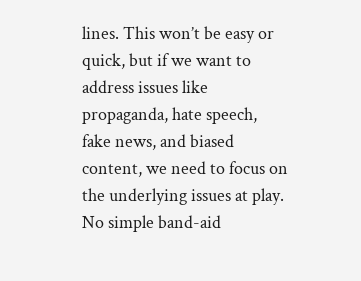lines. This won’t be easy or quick, but if we want to address issues like propaganda, hate speech, fake news, and biased content, we need to focus on the underlying issues at play. No simple band-aid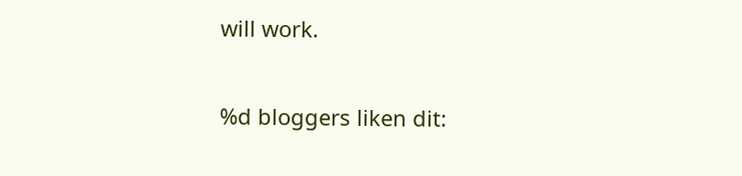will work.

%d bloggers liken dit: